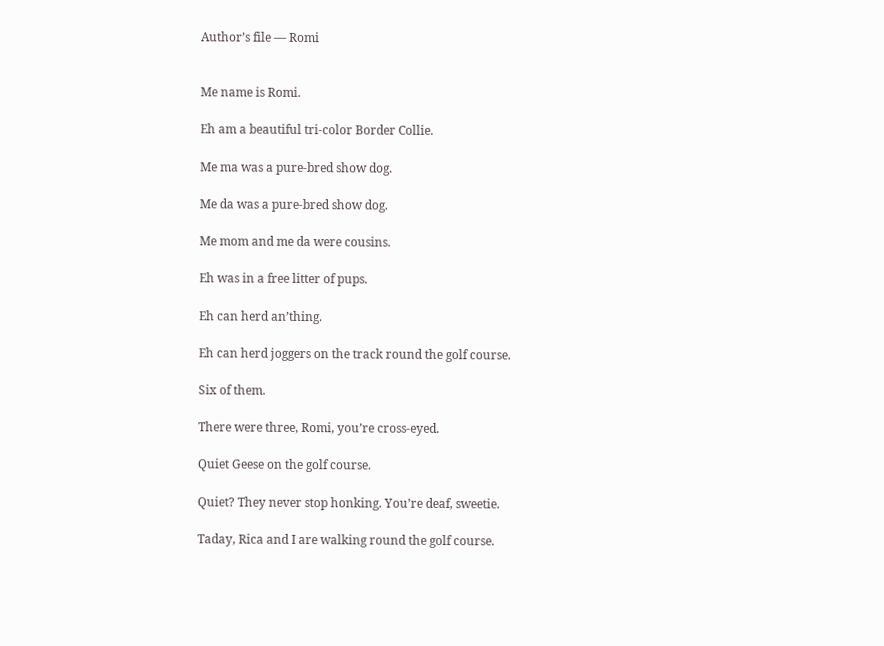Author’s file — Romi


Me name is Romi.

Eh am a beautiful tri-color Border Collie.

Me ma was a pure-bred show dog.

Me da was a pure-bred show dog.

Me mom and me da were cousins.

Eh was in a free litter of pups.

Eh can herd an’thing.

Eh can herd joggers on the track round the golf course.

Six of them.

There were three, Romi, you’re cross-eyed.

Quiet Geese on the golf course.

Quiet? They never stop honking. You’re deaf, sweetie.

Taday, Rica and I are walking round the golf course.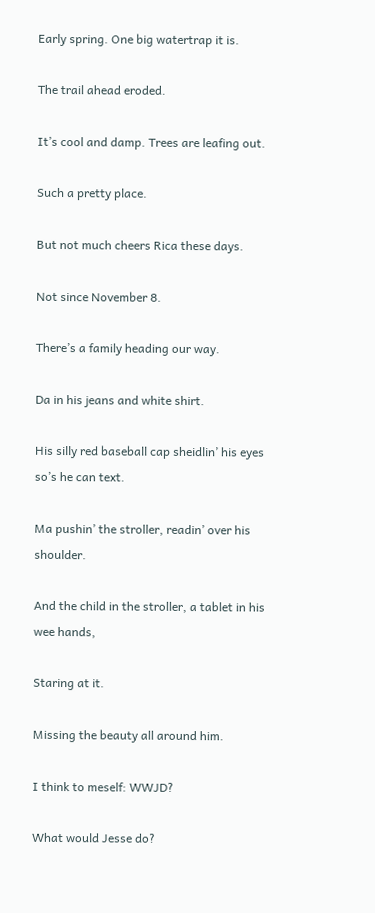Early spring. One big watertrap it is.

The trail ahead eroded.

It’s cool and damp. Trees are leafing out.

Such a pretty place.

But not much cheers Rica these days.

Not since November 8.

There’s a family heading our way.

Da in his jeans and white shirt.

His silly red baseball cap sheidlin’ his eyes so’s he can text.

Ma pushin’ the stroller, readin’ over his shoulder.

And the child in the stroller, a tablet in his wee hands,

Staring at it.

Missing the beauty all around him.

I think to meself: WWJD?

What would Jesse do?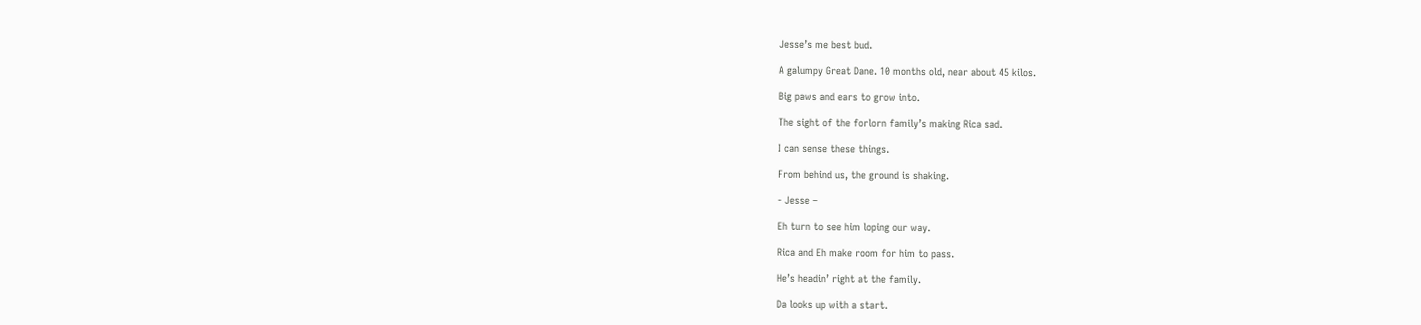Jesse’s me best bud.

A galumpy Great Dane. 10 months old, near about 45 kilos.

Big paws and ears to grow into.

The sight of the forlorn family’s making Rica sad.

I can sense these things.

From behind us, the ground is shaking.

- Jesse –

Eh turn to see him loping our way.

Rica and Eh make room for him to pass.

He’s headin’ right at the family.

Da looks up with a start.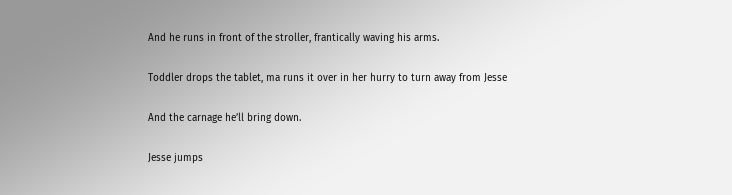And he runs in front of the stroller, frantically waving his arms.

Toddler drops the tablet, ma runs it over in her hurry to turn away from Jesse

And the carnage he’ll bring down.

Jesse jumps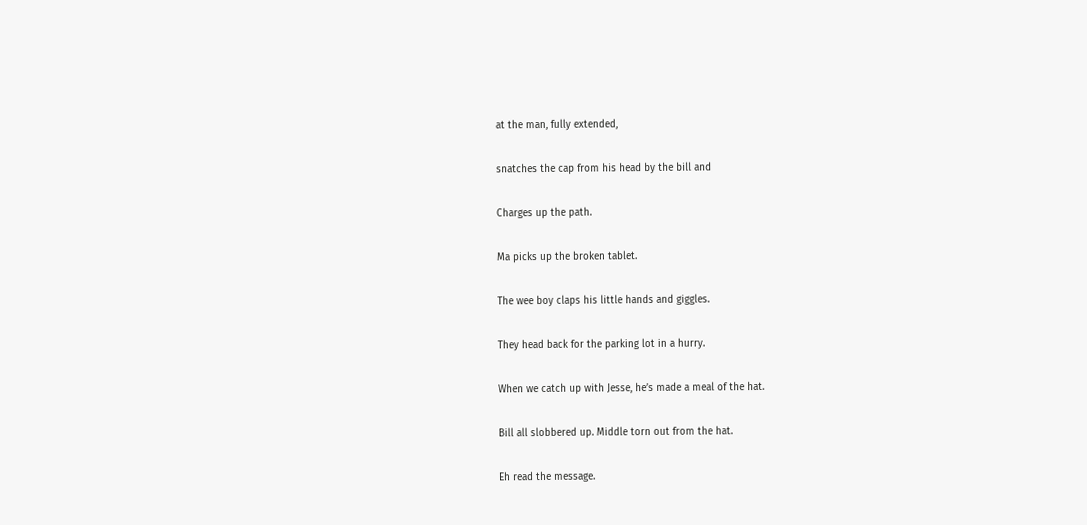at the man, fully extended,

snatches the cap from his head by the bill and

Charges up the path.

Ma picks up the broken tablet.

The wee boy claps his little hands and giggles.

They head back for the parking lot in a hurry.

When we catch up with Jesse, he’s made a meal of the hat.

Bill all slobbered up. Middle torn out from the hat.

Eh read the message.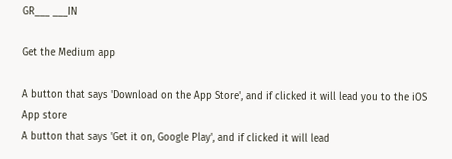GR___ ___IN

Get the Medium app

A button that says 'Download on the App Store', and if clicked it will lead you to the iOS App store
A button that says 'Get it on, Google Play', and if clicked it will lead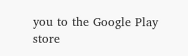you to the Google Play store